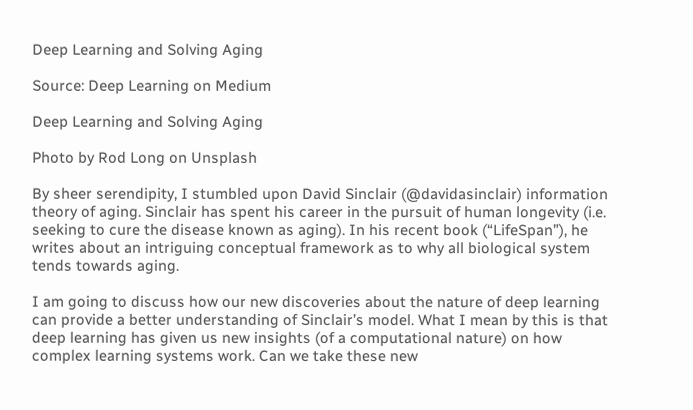Deep Learning and Solving Aging

Source: Deep Learning on Medium

Deep Learning and Solving Aging

Photo by Rod Long on Unsplash

By sheer serendipity, I stumbled upon David Sinclair (@davidasinclair) information theory of aging. Sinclair has spent his career in the pursuit of human longevity (i.e. seeking to cure the disease known as aging). In his recent book (“LifeSpan”), he writes about an intriguing conceptual framework as to why all biological system tends towards aging.

I am going to discuss how our new discoveries about the nature of deep learning can provide a better understanding of Sinclair’s model. What I mean by this is that deep learning has given us new insights (of a computational nature) on how complex learning systems work. Can we take these new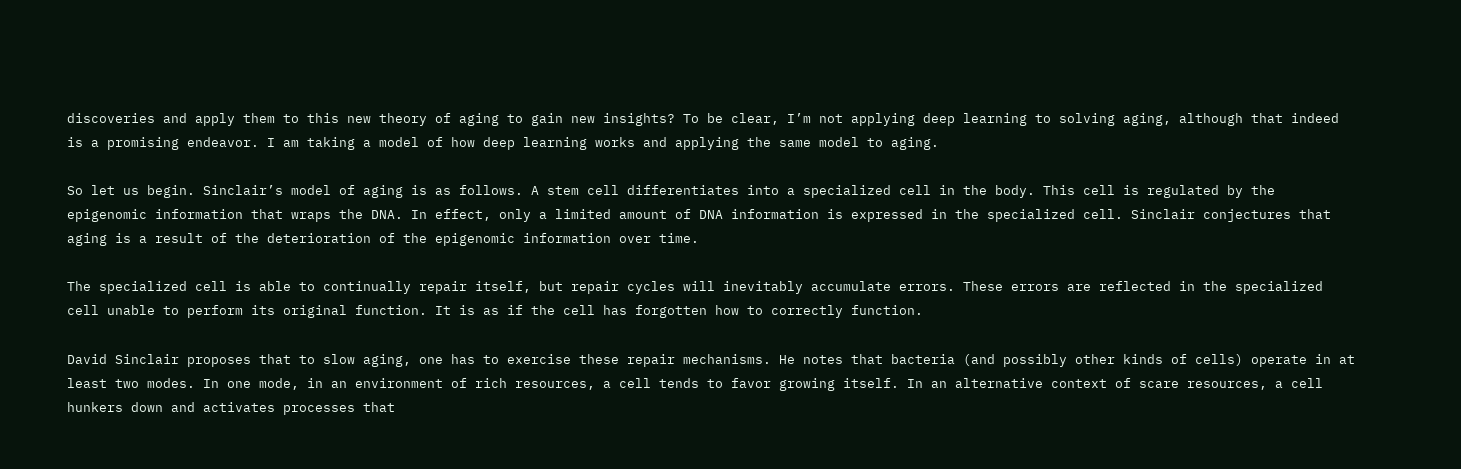discoveries and apply them to this new theory of aging to gain new insights? To be clear, I’m not applying deep learning to solving aging, although that indeed is a promising endeavor. I am taking a model of how deep learning works and applying the same model to aging.

So let us begin. Sinclair’s model of aging is as follows. A stem cell differentiates into a specialized cell in the body. This cell is regulated by the epigenomic information that wraps the DNA. In effect, only a limited amount of DNA information is expressed in the specialized cell. Sinclair conjectures that aging is a result of the deterioration of the epigenomic information over time.

The specialized cell is able to continually repair itself, but repair cycles will inevitably accumulate errors. These errors are reflected in the specialized cell unable to perform its original function. It is as if the cell has forgotten how to correctly function.

David Sinclair proposes that to slow aging, one has to exercise these repair mechanisms. He notes that bacteria (and possibly other kinds of cells) operate in at least two modes. In one mode, in an environment of rich resources, a cell tends to favor growing itself. In an alternative context of scare resources, a cell hunkers down and activates processes that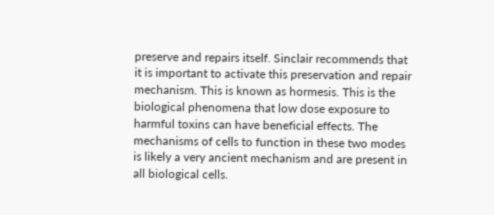preserve and repairs itself. Sinclair recommends that it is important to activate this preservation and repair mechanism. This is known as hormesis. This is the biological phenomena that low dose exposure to harmful toxins can have beneficial effects. The mechanisms of cells to function in these two modes is likely a very ancient mechanism and are present in all biological cells.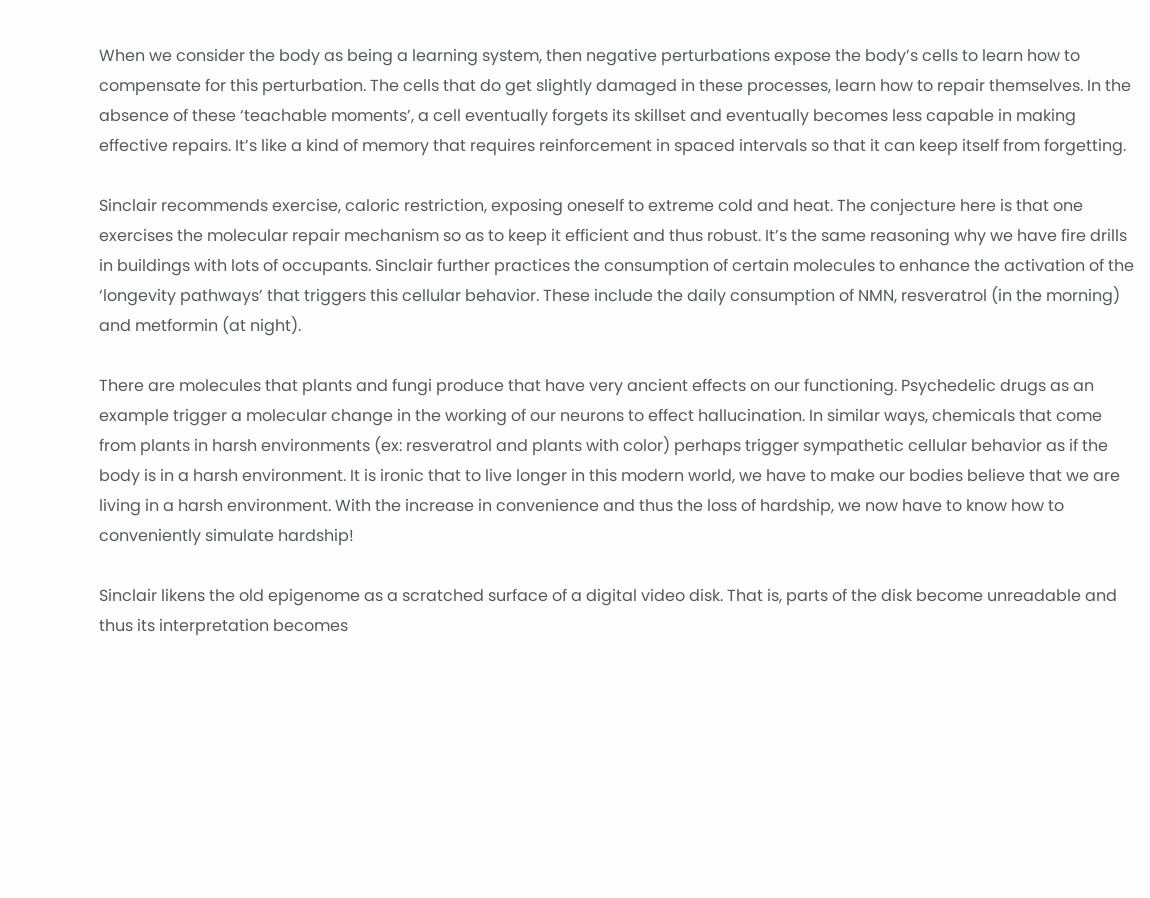When we consider the body as being a learning system, then negative perturbations expose the body’s cells to learn how to compensate for this perturbation. The cells that do get slightly damaged in these processes, learn how to repair themselves. In the absence of these ‘teachable moments’, a cell eventually forgets its skillset and eventually becomes less capable in making effective repairs. It’s like a kind of memory that requires reinforcement in spaced intervals so that it can keep itself from forgetting.

Sinclair recommends exercise, caloric restriction, exposing oneself to extreme cold and heat. The conjecture here is that one exercises the molecular repair mechanism so as to keep it efficient and thus robust. It’s the same reasoning why we have fire drills in buildings with lots of occupants. Sinclair further practices the consumption of certain molecules to enhance the activation of the ‘longevity pathways’ that triggers this cellular behavior. These include the daily consumption of NMN, resveratrol (in the morning) and metformin (at night).

There are molecules that plants and fungi produce that have very ancient effects on our functioning. Psychedelic drugs as an example trigger a molecular change in the working of our neurons to effect hallucination. In similar ways, chemicals that come from plants in harsh environments (ex: resveratrol and plants with color) perhaps trigger sympathetic cellular behavior as if the body is in a harsh environment. It is ironic that to live longer in this modern world, we have to make our bodies believe that we are living in a harsh environment. With the increase in convenience and thus the loss of hardship, we now have to know how to conveniently simulate hardship!

Sinclair likens the old epigenome as a scratched surface of a digital video disk. That is, parts of the disk become unreadable and thus its interpretation becomes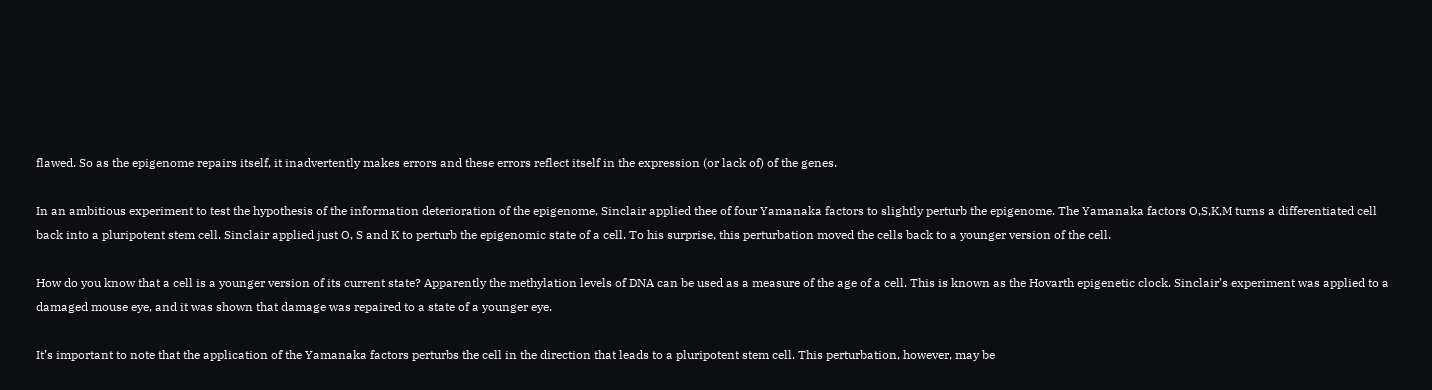flawed. So as the epigenome repairs itself, it inadvertently makes errors and these errors reflect itself in the expression (or lack of) of the genes.

In an ambitious experiment to test the hypothesis of the information deterioration of the epigenome, Sinclair applied thee of four Yamanaka factors to slightly perturb the epigenome. The Yamanaka factors O,S,K,M turns a differentiated cell back into a pluripotent stem cell. Sinclair applied just O, S and K to perturb the epigenomic state of a cell. To his surprise, this perturbation moved the cells back to a younger version of the cell.

How do you know that a cell is a younger version of its current state? Apparently the methylation levels of DNA can be used as a measure of the age of a cell. This is known as the Hovarth epigenetic clock. Sinclair’s experiment was applied to a damaged mouse eye, and it was shown that damage was repaired to a state of a younger eye.

It’s important to note that the application of the Yamanaka factors perturbs the cell in the direction that leads to a pluripotent stem cell. This perturbation, however, may be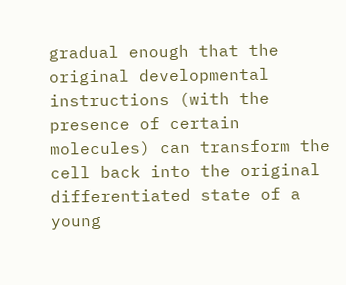gradual enough that the original developmental instructions (with the presence of certain molecules) can transform the cell back into the original differentiated state of a young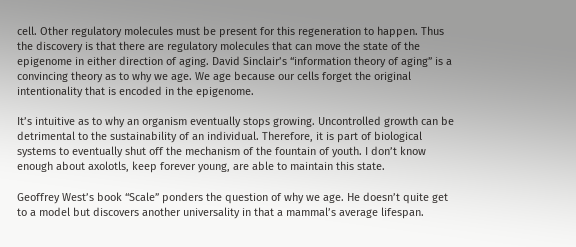cell. Other regulatory molecules must be present for this regeneration to happen. Thus the discovery is that there are regulatory molecules that can move the state of the epigenome in either direction of aging. David Sinclair’s “information theory of aging” is a convincing theory as to why we age. We age because our cells forget the original intentionality that is encoded in the epigenome.

It’s intuitive as to why an organism eventually stops growing. Uncontrolled growth can be detrimental to the sustainability of an individual. Therefore, it is part of biological systems to eventually shut off the mechanism of the fountain of youth. I don’t know enough about axolotls, keep forever young, are able to maintain this state.

Geoffrey West’s book “Scale” ponders the question of why we age. He doesn’t quite get to a model but discovers another universality in that a mammal’s average lifespan.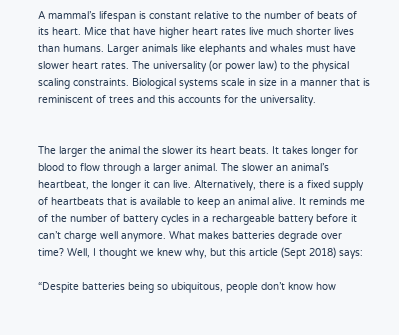A mammal’s lifespan is constant relative to the number of beats of its heart. Mice that have higher heart rates live much shorter lives than humans. Larger animals like elephants and whales must have slower heart rates. The universality (or power law) to the physical scaling constraints. Biological systems scale in size in a manner that is reminiscent of trees and this accounts for the universality.


The larger the animal the slower its heart beats. It takes longer for blood to flow through a larger animal. The slower an animal’s heartbeat, the longer it can live. Alternatively, there is a fixed supply of heartbeats that is available to keep an animal alive. It reminds me of the number of battery cycles in a rechargeable battery before it can’t charge well anymore. What makes batteries degrade over time? Well, I thought we knew why, but this article (Sept 2018) says:

“Despite batteries being so ubiquitous, people don’t know how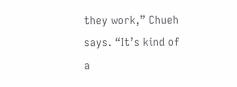they work,” Chueh says. “It’s kind of a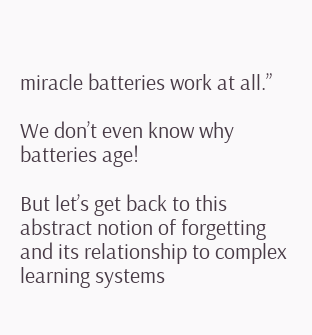miracle batteries work at all.”

We don’t even know why batteries age!

But let’s get back to this abstract notion of forgetting and its relationship to complex learning systems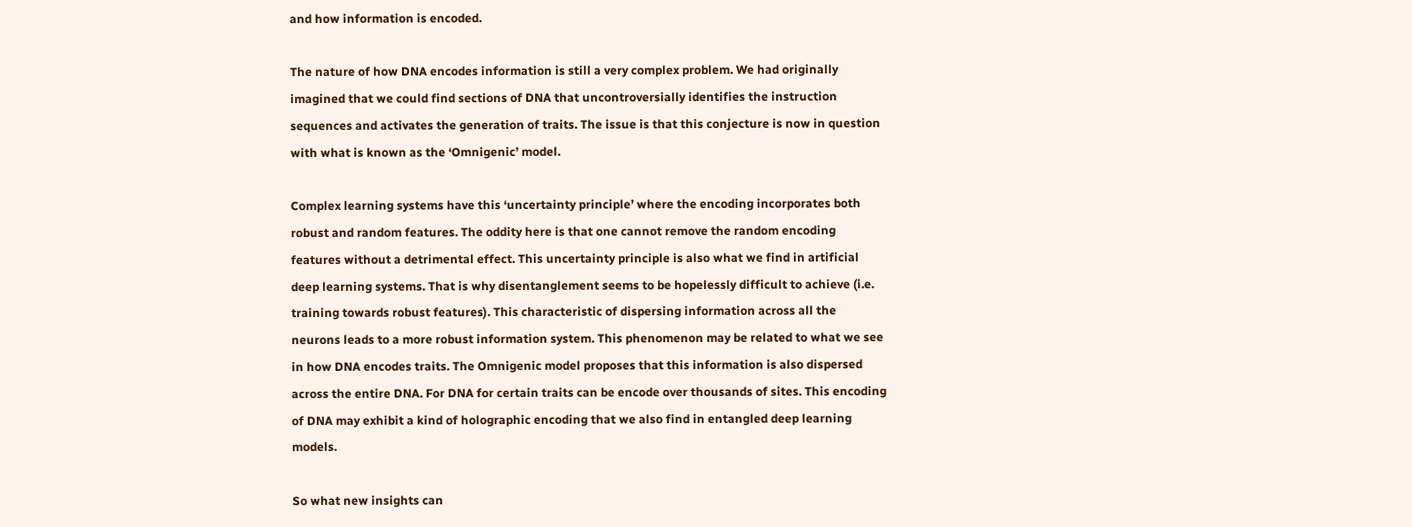and how information is encoded.

The nature of how DNA encodes information is still a very complex problem. We had originally imagined that we could find sections of DNA that uncontroversially identifies the instruction sequences and activates the generation of traits. The issue is that this conjecture is now in question with what is known as the ‘Omnigenic’ model.

Complex learning systems have this ‘uncertainty principle’ where the encoding incorporates both robust and random features. The oddity here is that one cannot remove the random encoding features without a detrimental effect. This uncertainty principle is also what we find in artificial deep learning systems. That is why disentanglement seems to be hopelessly difficult to achieve (i.e. training towards robust features). This characteristic of dispersing information across all the neurons leads to a more robust information system. This phenomenon may be related to what we see in how DNA encodes traits. The Omnigenic model proposes that this information is also dispersed across the entire DNA. For DNA for certain traits can be encode over thousands of sites. This encoding of DNA may exhibit a kind of holographic encoding that we also find in entangled deep learning models.

So what new insights can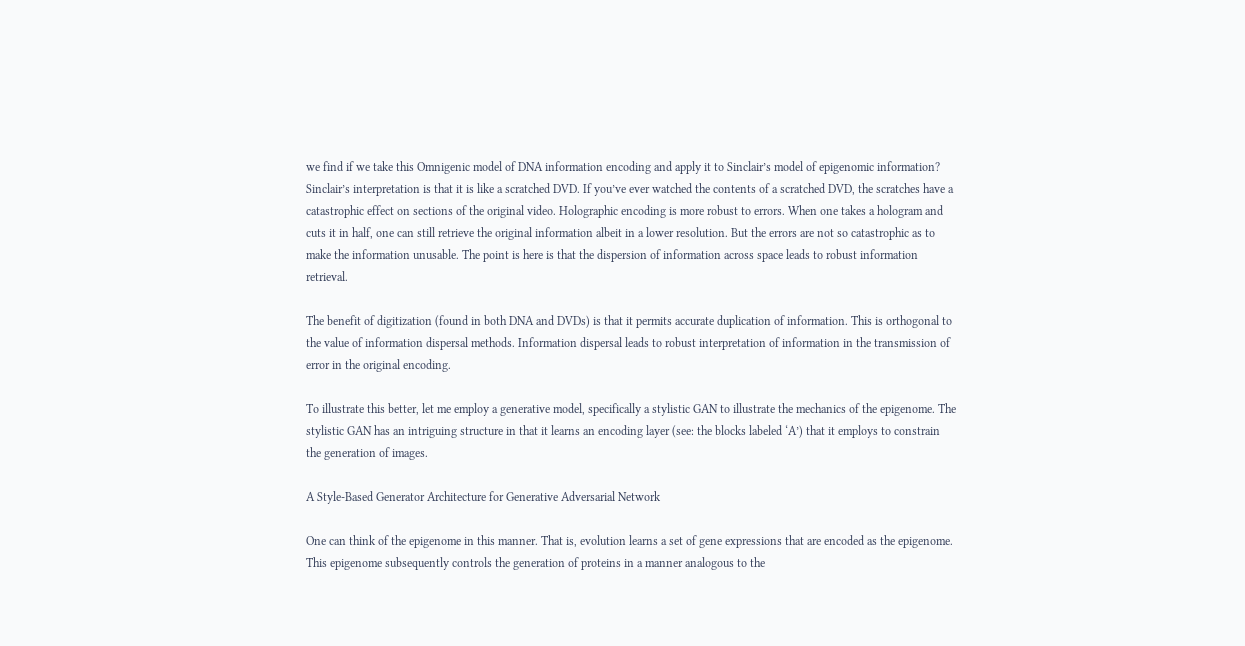we find if we take this Omnigenic model of DNA information encoding and apply it to Sinclair’s model of epigenomic information? Sinclair’s interpretation is that it is like a scratched DVD. If you’ve ever watched the contents of a scratched DVD, the scratches have a catastrophic effect on sections of the original video. Holographic encoding is more robust to errors. When one takes a hologram and cuts it in half, one can still retrieve the original information albeit in a lower resolution. But the errors are not so catastrophic as to make the information unusable. The point is here is that the dispersion of information across space leads to robust information retrieval.

The benefit of digitization (found in both DNA and DVDs) is that it permits accurate duplication of information. This is orthogonal to the value of information dispersal methods. Information dispersal leads to robust interpretation of information in the transmission of error in the original encoding.

To illustrate this better, let me employ a generative model, specifically a stylistic GAN to illustrate the mechanics of the epigenome. The stylistic GAN has an intriguing structure in that it learns an encoding layer (see: the blocks labeled ‘A’) that it employs to constrain the generation of images.

A Style-Based Generator Architecture for Generative Adversarial Network

One can think of the epigenome in this manner. That is, evolution learns a set of gene expressions that are encoded as the epigenome. This epigenome subsequently controls the generation of proteins in a manner analogous to the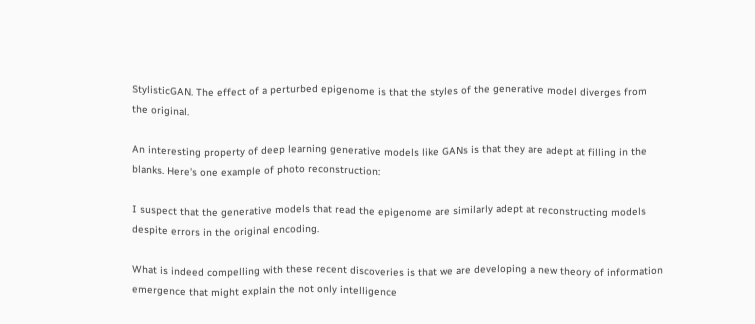StylisticGAN. The effect of a perturbed epigenome is that the styles of the generative model diverges from the original.

An interesting property of deep learning generative models like GANs is that they are adept at filling in the blanks. Here’s one example of photo reconstruction:

I suspect that the generative models that read the epigenome are similarly adept at reconstructing models despite errors in the original encoding.

What is indeed compelling with these recent discoveries is that we are developing a new theory of information emergence that might explain the not only intelligence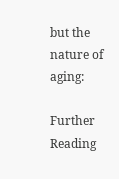but the nature of aging:

Further Reading